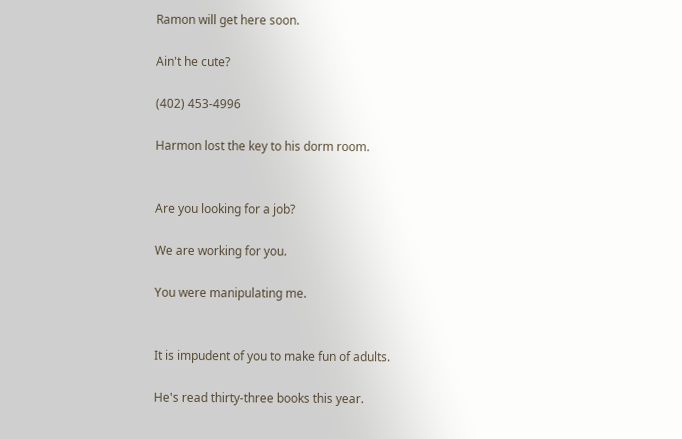Ramon will get here soon.

Ain't he cute?

(402) 453-4996

Harmon lost the key to his dorm room.


Are you looking for a job?

We are working for you.

You were manipulating me.


It is impudent of you to make fun of adults.

He's read thirty-three books this year.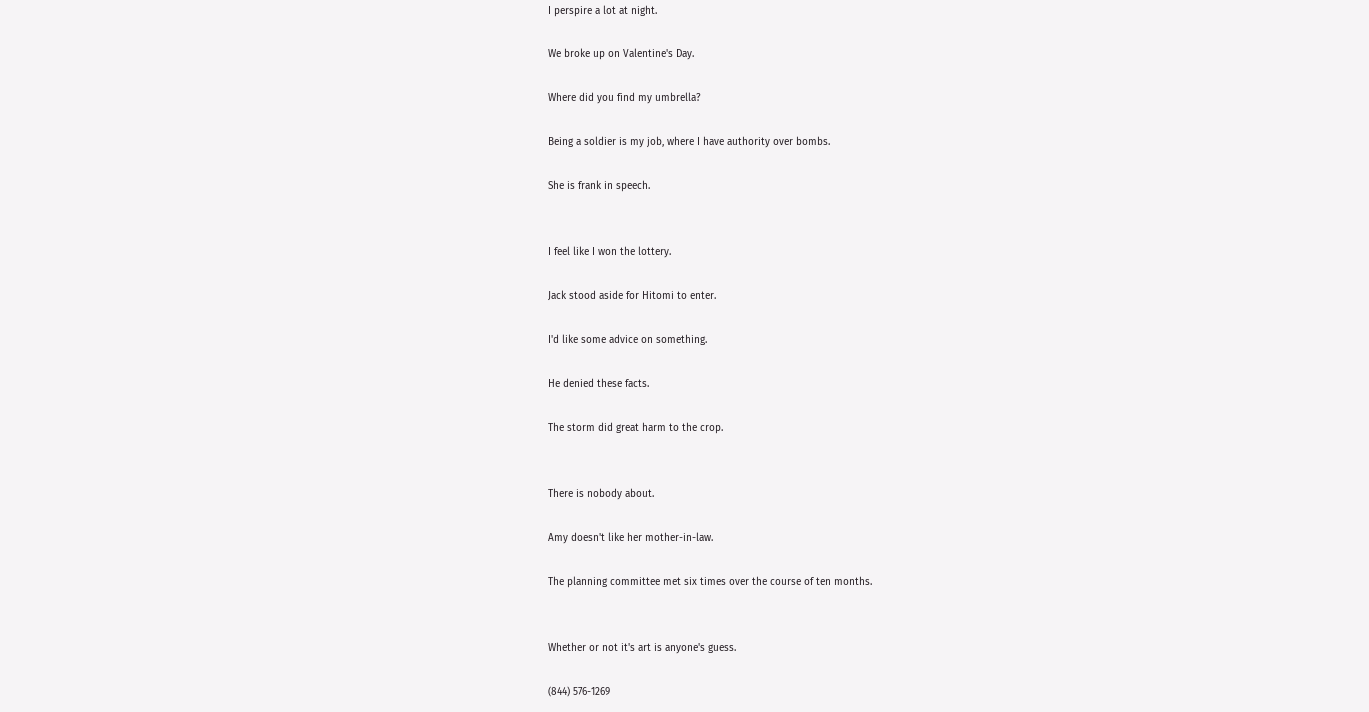I perspire a lot at night.

We broke up on Valentine's Day.

Where did you find my umbrella?

Being a soldier is my job, where I have authority over bombs.

She is frank in speech.


I feel like I won the lottery.

Jack stood aside for Hitomi to enter.

I'd like some advice on something.

He denied these facts.

The storm did great harm to the crop.


There is nobody about.

Amy doesn't like her mother-in-law.

The planning committee met six times over the course of ten months.


Whether or not it's art is anyone's guess.

(844) 576-1269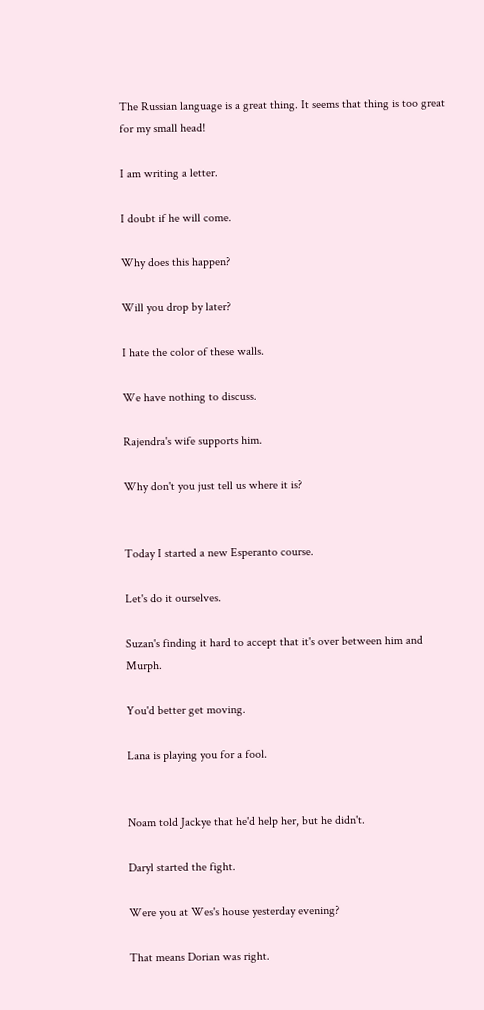The Russian language is a great thing. It seems that thing is too great for my small head!

I am writing a letter.

I doubt if he will come.

Why does this happen?

Will you drop by later?

I hate the color of these walls.

We have nothing to discuss.

Rajendra's wife supports him.

Why don't you just tell us where it is?


Today I started a new Esperanto course.

Let's do it ourselves.

Suzan's finding it hard to accept that it's over between him and Murph.

You'd better get moving.

Lana is playing you for a fool.


Noam told Jackye that he'd help her, but he didn't.

Daryl started the fight.

Were you at Wes's house yesterday evening?

That means Dorian was right.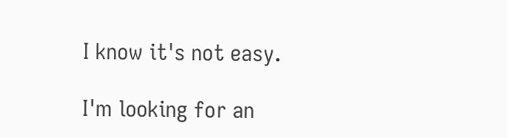I know it's not easy.

I'm looking for an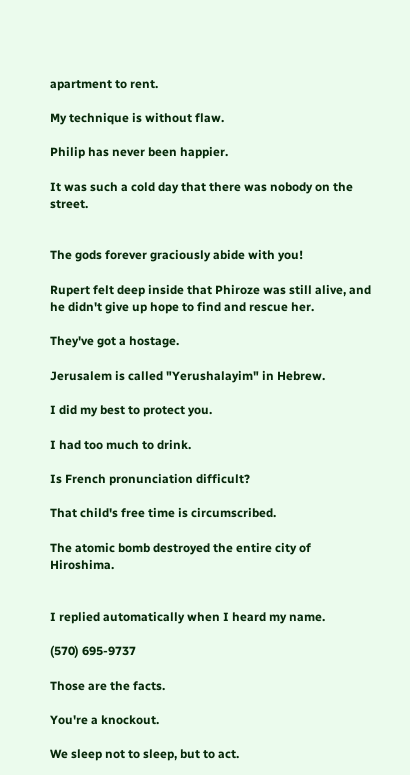apartment to rent.

My technique is without flaw.

Philip has never been happier.

It was such a cold day that there was nobody on the street.


The gods forever graciously abide with you!

Rupert felt deep inside that Phiroze was still alive, and he didn't give up hope to find and rescue her.

They've got a hostage.

Jerusalem is called "Yerushalayim" in Hebrew.

I did my best to protect you.

I had too much to drink.

Is French pronunciation difficult?

That child's free time is circumscribed.

The atomic bomb destroyed the entire city of Hiroshima.


I replied automatically when I heard my name.

(570) 695-9737

Those are the facts.

You're a knockout.

We sleep not to sleep, but to act.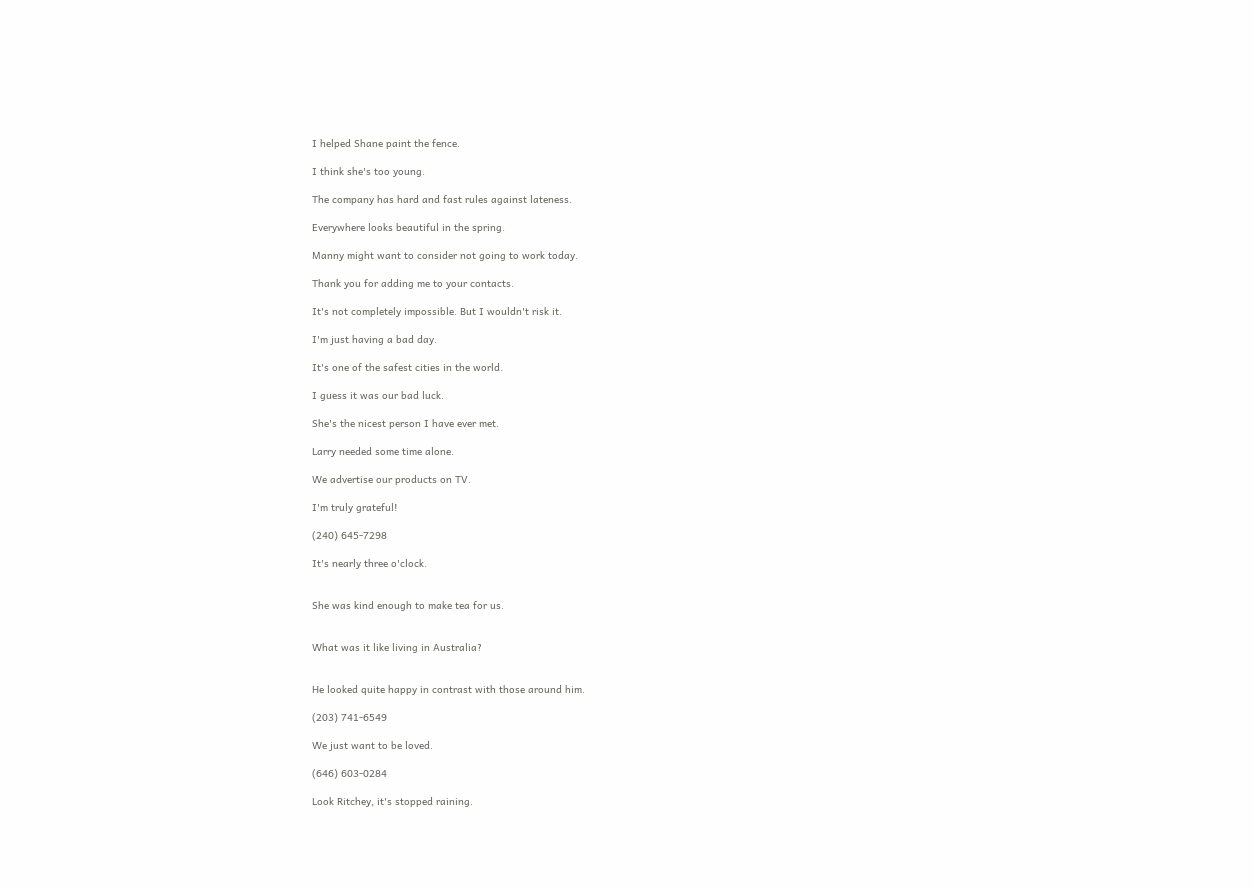I helped Shane paint the fence.

I think she's too young.

The company has hard and fast rules against lateness.

Everywhere looks beautiful in the spring.

Manny might want to consider not going to work today.

Thank you for adding me to your contacts.

It's not completely impossible. But I wouldn't risk it.

I'm just having a bad day.

It's one of the safest cities in the world.

I guess it was our bad luck.

She's the nicest person I have ever met.

Larry needed some time alone.

We advertise our products on TV.

I'm truly grateful!

(240) 645-7298

It's nearly three o'clock.


She was kind enough to make tea for us.


What was it like living in Australia?


He looked quite happy in contrast with those around him.

(203) 741-6549

We just want to be loved.

(646) 603-0284

Look Ritchey, it's stopped raining.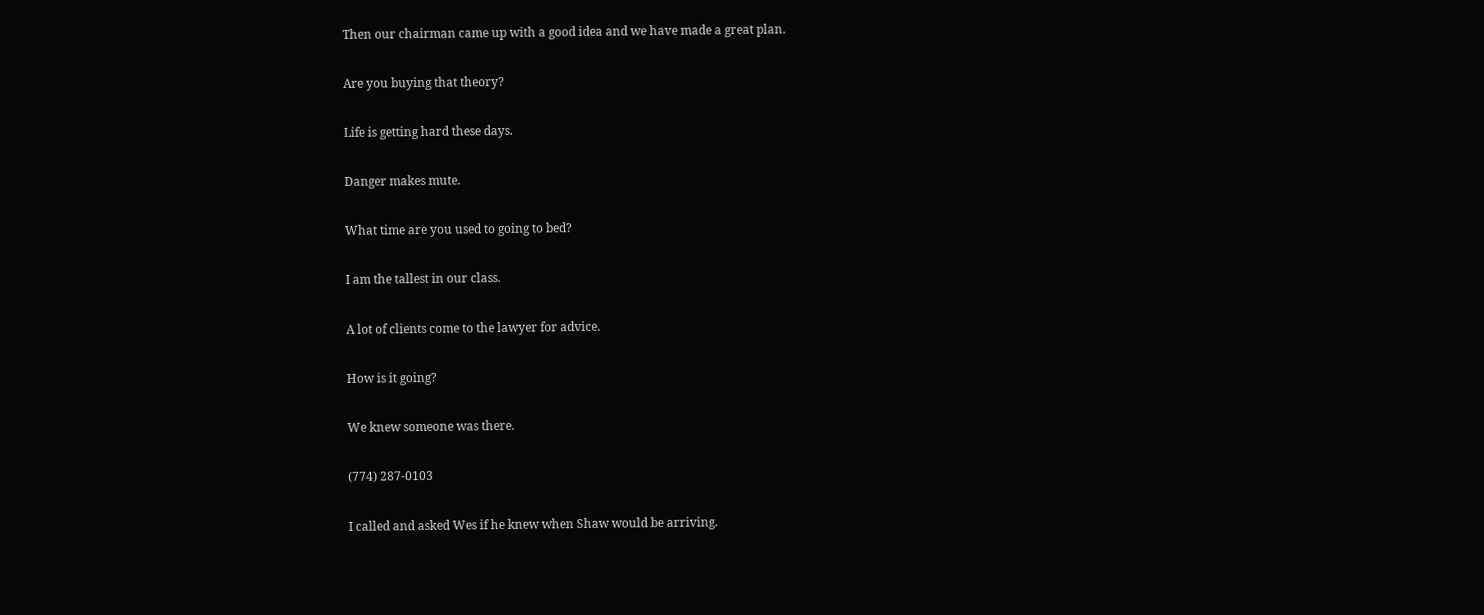Then our chairman came up with a good idea and we have made a great plan.

Are you buying that theory?

Life is getting hard these days.

Danger makes mute.

What time are you used to going to bed?

I am the tallest in our class.

A lot of clients come to the lawyer for advice.

How is it going?

We knew someone was there.

(774) 287-0103

I called and asked Wes if he knew when Shaw would be arriving.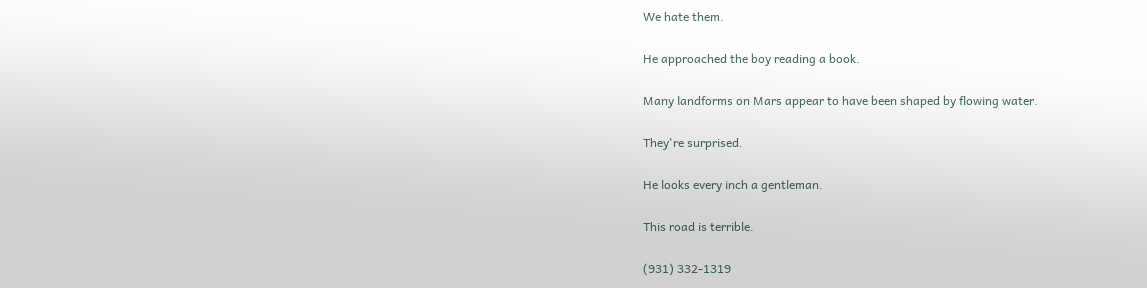We hate them.

He approached the boy reading a book.

Many landforms on Mars appear to have been shaped by flowing water.

They're surprised.

He looks every inch a gentleman.

This road is terrible.

(931) 332-1319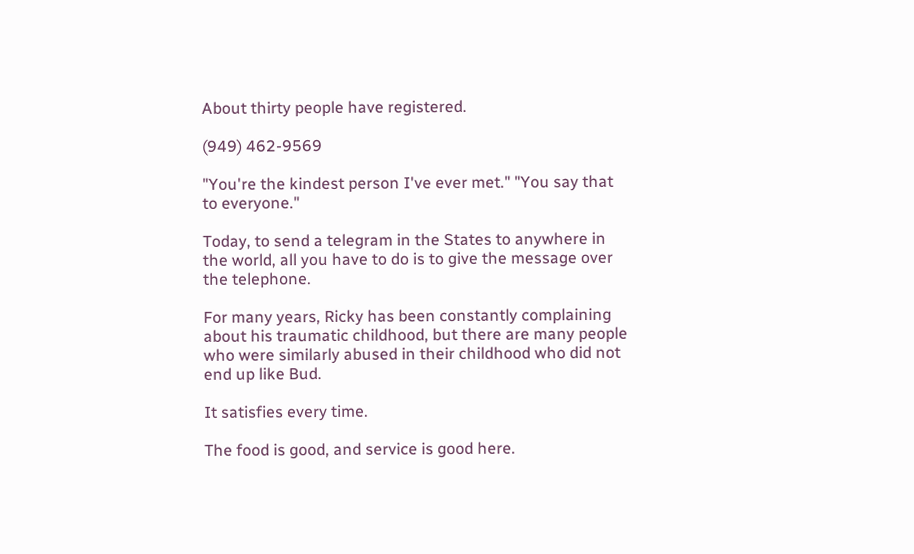About thirty people have registered.

(949) 462-9569

"You're the kindest person I've ever met." "You say that to everyone."

Today, to send a telegram in the States to anywhere in the world, all you have to do is to give the message over the telephone.

For many years, Ricky has been constantly complaining about his traumatic childhood, but there are many people who were similarly abused in their childhood who did not end up like Bud.

It satisfies every time.

The food is good, and service is good here.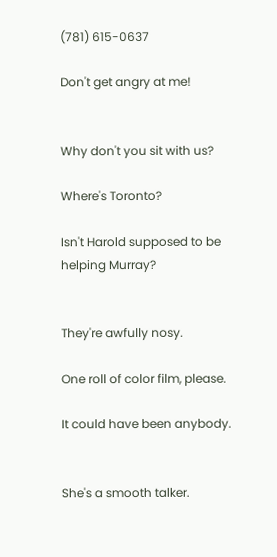(781) 615-0637

Don't get angry at me!


Why don't you sit with us?

Where's Toronto?

Isn't Harold supposed to be helping Murray?


They're awfully nosy.

One roll of color film, please.

It could have been anybody.


She's a smooth talker.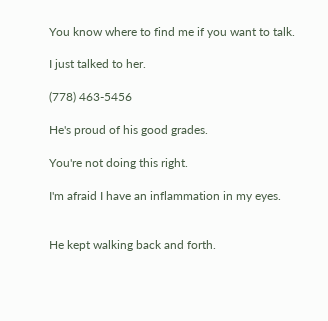You know where to find me if you want to talk.

I just talked to her.

(778) 463-5456

He's proud of his good grades.

You're not doing this right.

I'm afraid I have an inflammation in my eyes.


He kept walking back and forth.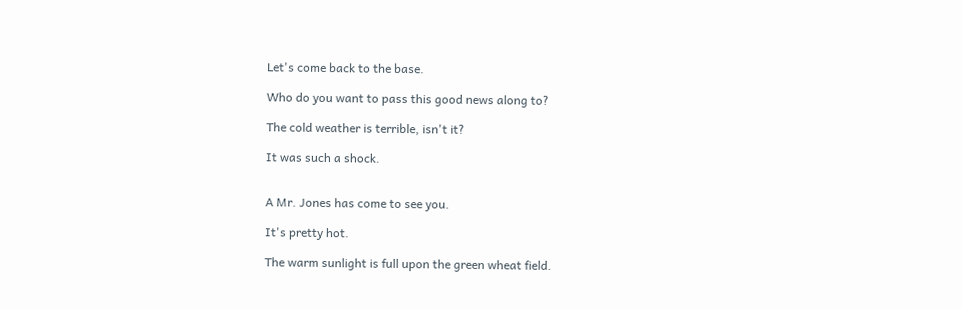Let's come back to the base.

Who do you want to pass this good news along to?

The cold weather is terrible, isn't it?

It was such a shock.


A Mr. Jones has come to see you.

It's pretty hot.

The warm sunlight is full upon the green wheat field.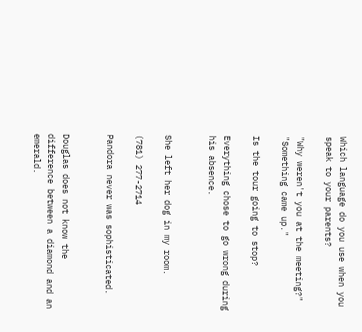Which language do you use when you speak to your parents?

"Why weren't you at the meeting?" "Something came up."

Is the tour going to stop?

Everything chose to go wrong during his absence.


She left her dog in my room.

(781) 277-2714

Pandora never was sophisticated.


Douglas does not know the difference between a diamond and an emerald.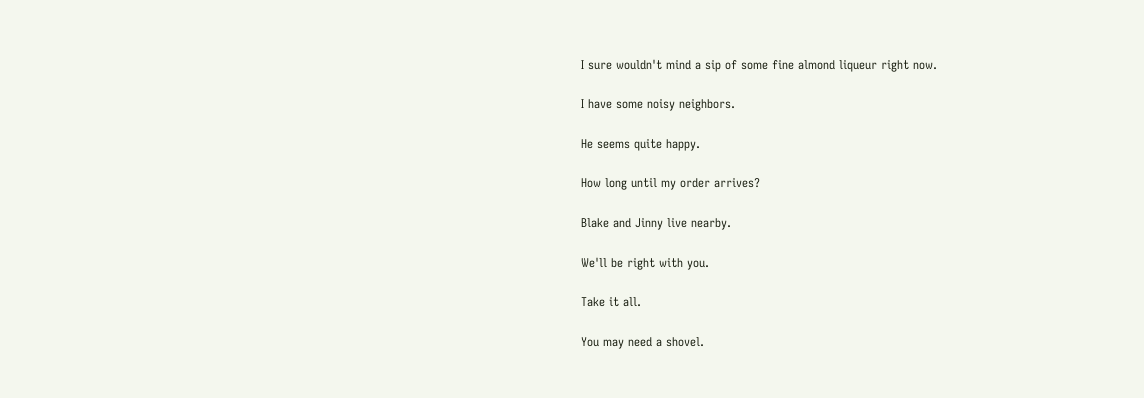I sure wouldn't mind a sip of some fine almond liqueur right now.

I have some noisy neighbors.

He seems quite happy.

How long until my order arrives?

Blake and Jinny live nearby.

We'll be right with you.

Take it all.

You may need a shovel.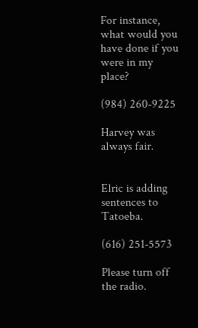For instance, what would you have done if you were in my place?

(984) 260-9225

Harvey was always fair.


Elric is adding sentences to Tatoeba.

(616) 251-5573

Please turn off the radio.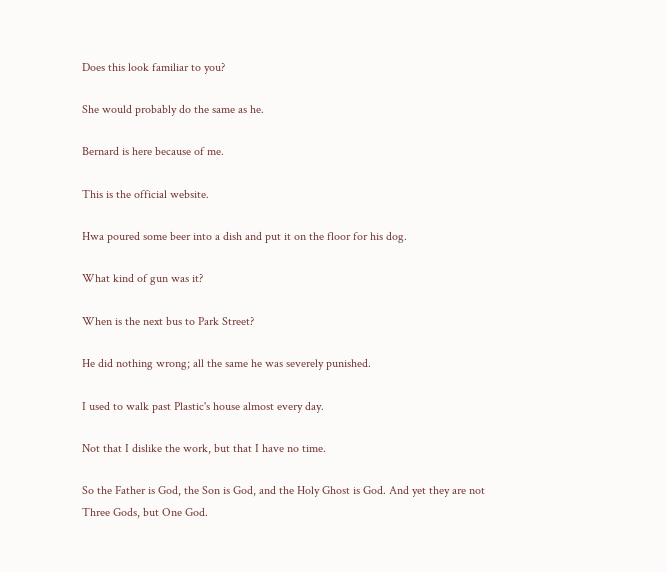Does this look familiar to you?

She would probably do the same as he.

Bernard is here because of me.

This is the official website.

Hwa poured some beer into a dish and put it on the floor for his dog.

What kind of gun was it?

When is the next bus to Park Street?

He did nothing wrong; all the same he was severely punished.

I used to walk past Plastic's house almost every day.

Not that I dislike the work, but that I have no time.

So the Father is God, the Son is God, and the Holy Ghost is God. And yet they are not Three Gods, but One God.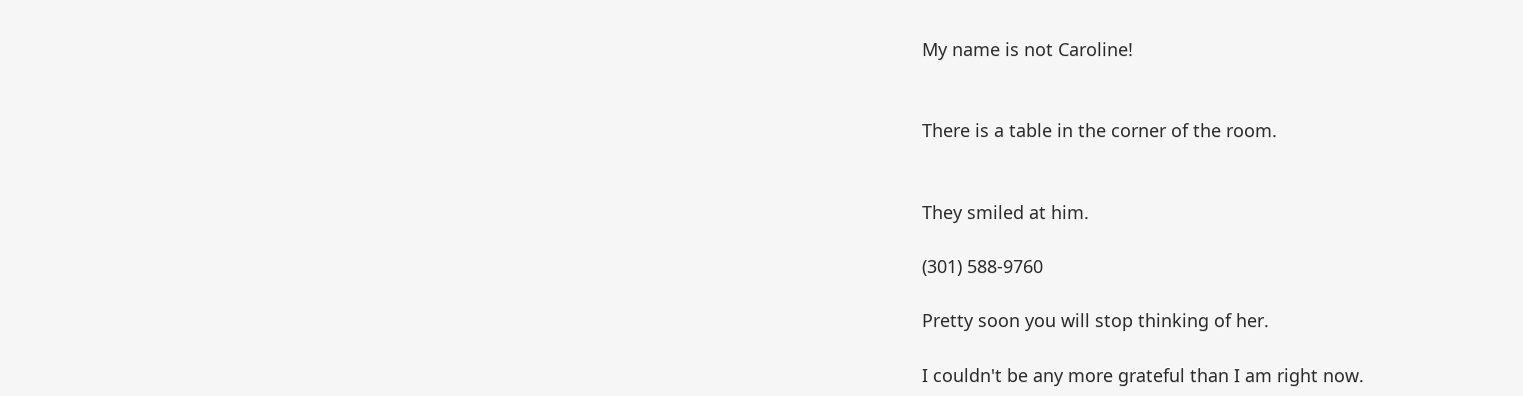My name is not Caroline!


There is a table in the corner of the room.


They smiled at him.

(301) 588-9760

Pretty soon you will stop thinking of her.

I couldn't be any more grateful than I am right now.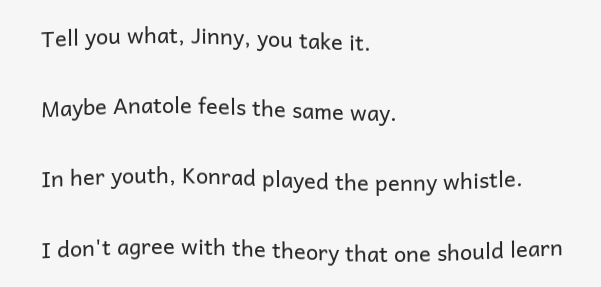Tell you what, Jinny, you take it.

Maybe Anatole feels the same way.

In her youth, Konrad played the penny whistle.

I don't agree with the theory that one should learn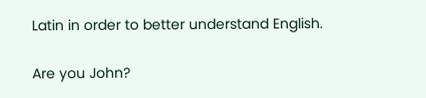Latin in order to better understand English.

Are you John?